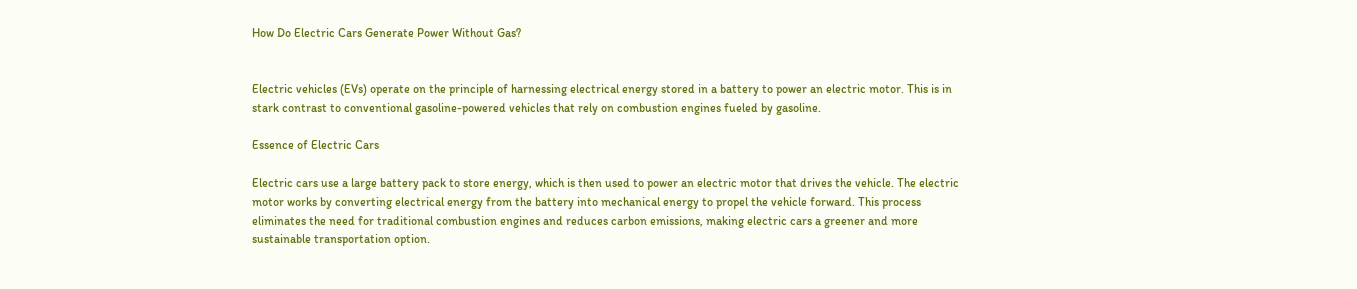How Do Electric Cars Generate Power Without Gas?


Electric vehicles (EVs) operate on the principle of harnessing electrical energy stored in a battery to power an electric motor. This is in stark contrast to conventional gasoline-powered vehicles that rely on combustion engines fueled by gasoline.

Essence of Electric Cars

Electric cars use a large battery pack to store energy, which is then used to power an electric motor that drives the vehicle. The electric motor works by converting electrical energy from the battery into mechanical energy to propel the vehicle forward. This process eliminates the need for traditional combustion engines and reduces carbon emissions, making electric cars a greener and more sustainable transportation option.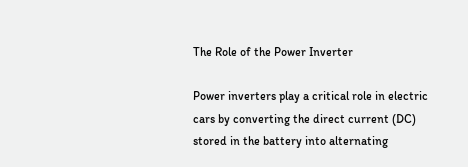The Role of the Power Inverter

Power inverters play a critical role in electric cars by converting the direct current (DC) stored in the battery into alternating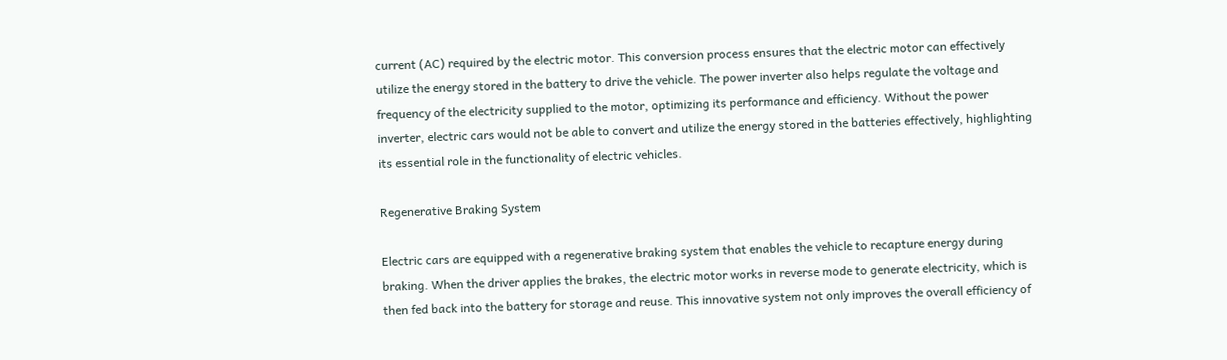current (AC) required by the electric motor. This conversion process ensures that the electric motor can effectively utilize the energy stored in the battery to drive the vehicle. The power inverter also helps regulate the voltage and frequency of the electricity supplied to the motor, optimizing its performance and efficiency. Without the power inverter, electric cars would not be able to convert and utilize the energy stored in the batteries effectively, highlighting its essential role in the functionality of electric vehicles.

Regenerative Braking System

Electric cars are equipped with a regenerative braking system that enables the vehicle to recapture energy during braking. When the driver applies the brakes, the electric motor works in reverse mode to generate electricity, which is then fed back into the battery for storage and reuse. This innovative system not only improves the overall efficiency of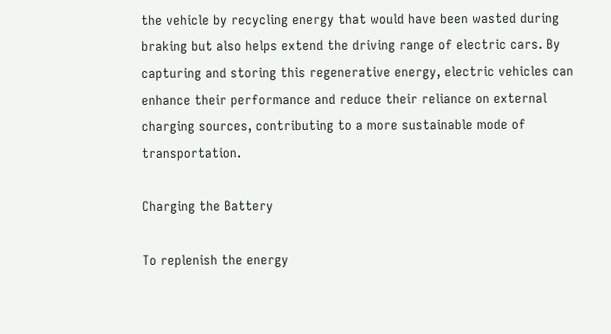the vehicle by recycling energy that would have been wasted during braking but also helps extend the driving range of electric cars. By capturing and storing this regenerative energy, electric vehicles can enhance their performance and reduce their reliance on external charging sources, contributing to a more sustainable mode of transportation.

Charging the Battery

To replenish the energy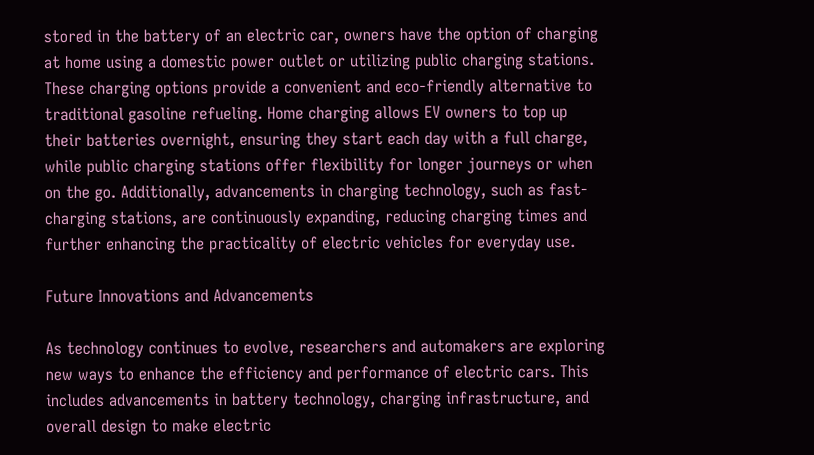stored in the battery of an electric car, owners have the option of charging at home using a domestic power outlet or utilizing public charging stations. These charging options provide a convenient and eco-friendly alternative to traditional gasoline refueling. Home charging allows EV owners to top up their batteries overnight, ensuring they start each day with a full charge, while public charging stations offer flexibility for longer journeys or when on the go. Additionally, advancements in charging technology, such as fast-charging stations, are continuously expanding, reducing charging times and further enhancing the practicality of electric vehicles for everyday use.

Future Innovations and Advancements

As technology continues to evolve, researchers and automakers are exploring new ways to enhance the efficiency and performance of electric cars. This includes advancements in battery technology, charging infrastructure, and overall design to make electric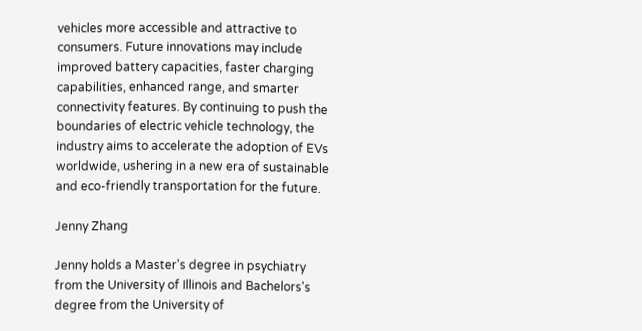vehicles more accessible and attractive to consumers. Future innovations may include improved battery capacities, faster charging capabilities, enhanced range, and smarter connectivity features. By continuing to push the boundaries of electric vehicle technology, the industry aims to accelerate the adoption of EVs worldwide, ushering in a new era of sustainable and eco-friendly transportation for the future.

Jenny Zhang

Jenny holds a Master's degree in psychiatry from the University of Illinois and Bachelors's degree from the University of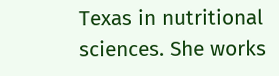Texas in nutritional sciences. She works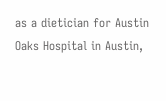as a dietician for Austin Oaks Hospital in Austin,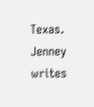Texas. Jenney writes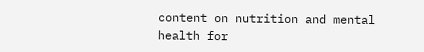content on nutrition and mental health for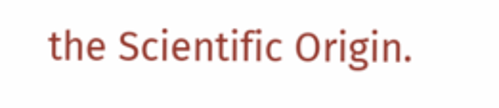the Scientific Origin.